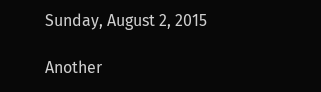Sunday, August 2, 2015

Another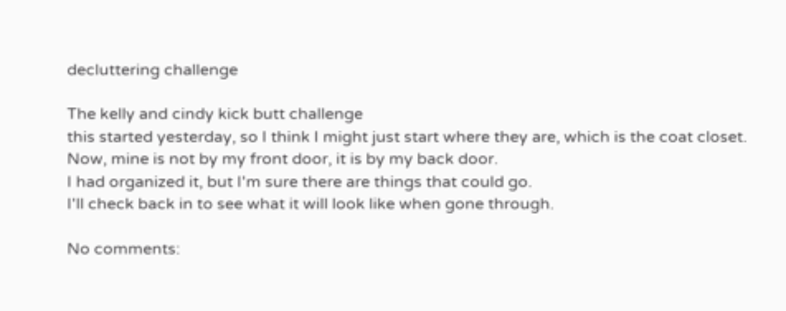decluttering challenge

The kelly and cindy kick butt challenge
this started yesterday, so I think I might just start where they are, which is the coat closet.
Now, mine is not by my front door, it is by my back door.
I had organized it, but I'm sure there are things that could go.
I'll check back in to see what it will look like when gone through.

No comments: